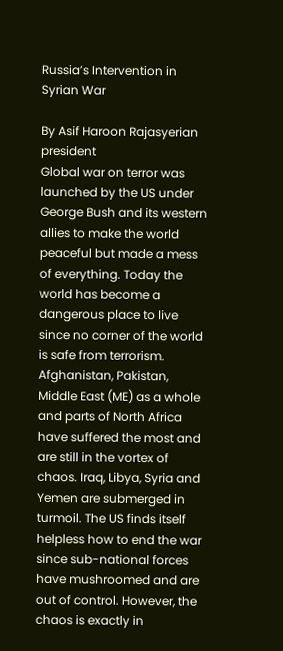Russia’s Intervention in Syrian War

By Asif Haroon Rajasyerian president
Global war on terror was launched by the US under George Bush and its western allies to make the world peaceful but made a mess of everything. Today the world has become a dangerous place to live since no corner of the world is safe from terrorism. Afghanistan, Pakistan, Middle East (ME) as a whole and parts of North Africa have suffered the most and are still in the vortex of chaos. Iraq, Libya, Syria and Yemen are submerged in turmoil. The US finds itself helpless how to end the war since sub-national forces have mushroomed and are out of control. However, the chaos is exactly in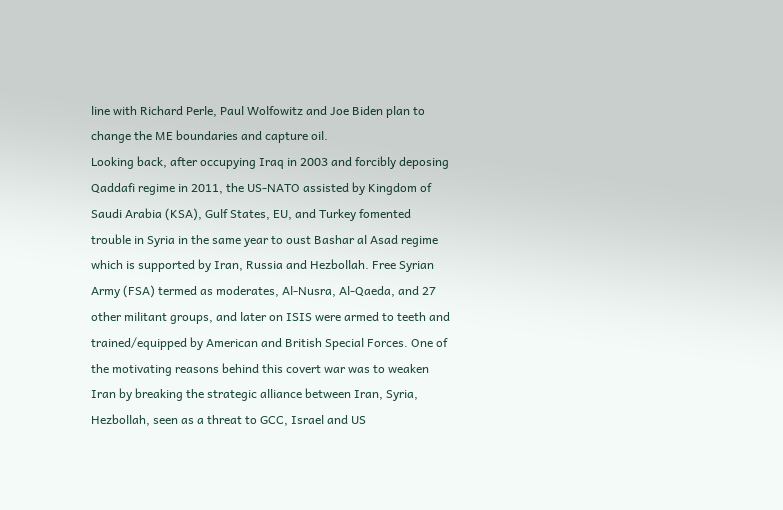line with Richard Perle, Paul Wolfowitz and Joe Biden plan to change the ME boundaries and capture oil.
Looking back, after occupying Iraq in 2003 and forcibly deposing Qaddafi regime in 2011, the US-NATO assisted by Kingdom of Saudi Arabia (KSA), Gulf States, EU, and Turkey fomented trouble in Syria in the same year to oust Bashar al Asad regime which is supported by Iran, Russia and Hezbollah. Free Syrian Army (FSA) termed as moderates, Al-Nusra, Al-Qaeda, and 27 other militant groups, and later on ISIS were armed to teeth and trained/equipped by American and British Special Forces. One of the motivating reasons behind this covert war was to weaken Iran by breaking the strategic alliance between Iran, Syria, Hezbollah, seen as a threat to GCC, Israel and US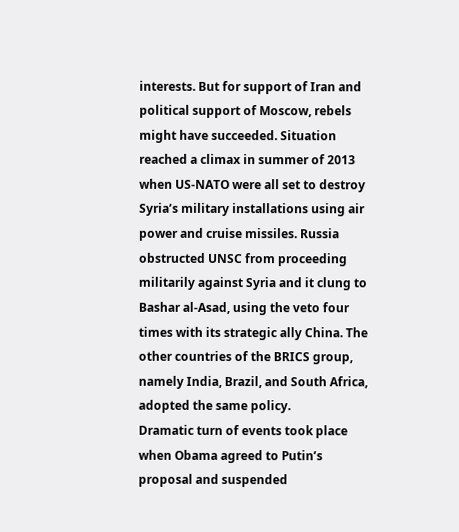interests. But for support of Iran and political support of Moscow, rebels might have succeeded. Situation reached a climax in summer of 2013 when US-NATO were all set to destroy Syria’s military installations using air power and cruise missiles. Russia obstructed UNSC from proceeding militarily against Syria and it clung to Bashar al-Asad, using the veto four times with its strategic ally China. The other countries of the BRICS group, namely India, Brazil, and South Africa, adopted the same policy.
Dramatic turn of events took place when Obama agreed to Putin’s proposal and suspended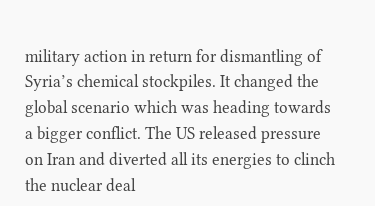military action in return for dismantling of Syria’s chemical stockpiles. It changed the global scenario which was heading towards a bigger conflict. The US released pressure on Iran and diverted all its energies to clinch the nuclear deal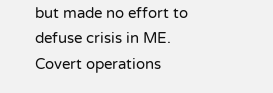but made no effort to defuse crisis in ME. Covert operations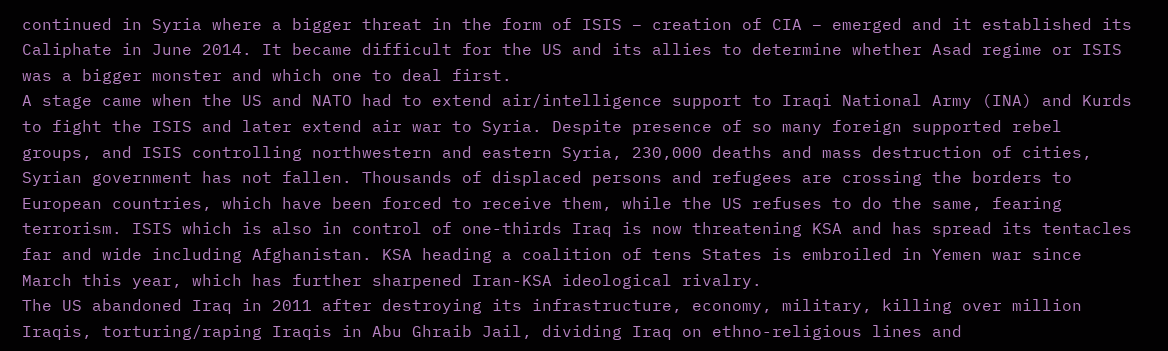continued in Syria where a bigger threat in the form of ISIS – creation of CIA – emerged and it established its Caliphate in June 2014. It became difficult for the US and its allies to determine whether Asad regime or ISIS was a bigger monster and which one to deal first.
A stage came when the US and NATO had to extend air/intelligence support to Iraqi National Army (INA) and Kurds to fight the ISIS and later extend air war to Syria. Despite presence of so many foreign supported rebel groups, and ISIS controlling northwestern and eastern Syria, 230,000 deaths and mass destruction of cities, Syrian government has not fallen. Thousands of displaced persons and refugees are crossing the borders to European countries, which have been forced to receive them, while the US refuses to do the same, fearing terrorism. ISIS which is also in control of one-thirds Iraq is now threatening KSA and has spread its tentacles far and wide including Afghanistan. KSA heading a coalition of tens States is embroiled in Yemen war since March this year, which has further sharpened Iran-KSA ideological rivalry.
The US abandoned Iraq in 2011 after destroying its infrastructure, economy, military, killing over million Iraqis, torturing/raping Iraqis in Abu Ghraib Jail, dividing Iraq on ethno-religious lines and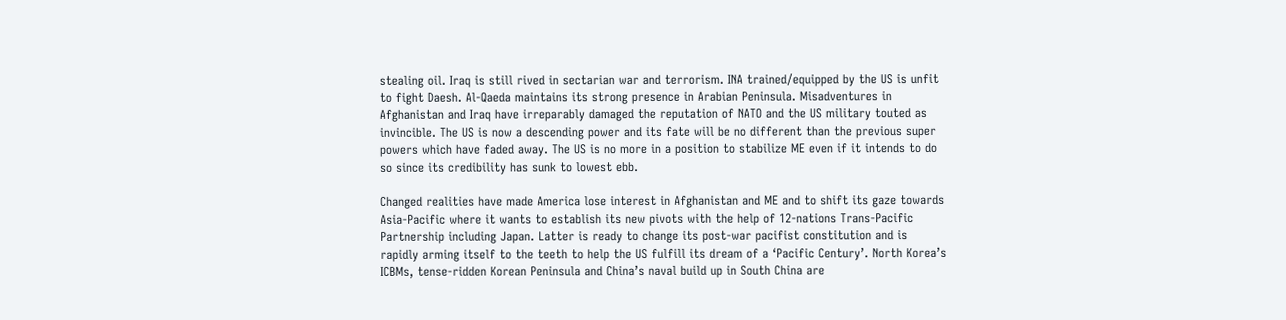stealing oil. Iraq is still rived in sectarian war and terrorism. INA trained/equipped by the US is unfit to fight Daesh. Al-Qaeda maintains its strong presence in Arabian Peninsula. Misadventures in Afghanistan and Iraq have irreparably damaged the reputation of NATO and the US military touted as invincible. The US is now a descending power and its fate will be no different than the previous super powers which have faded away. The US is no more in a position to stabilize ME even if it intends to do so since its credibility has sunk to lowest ebb.

Changed realities have made America lose interest in Afghanistan and ME and to shift its gaze towards Asia-Pacific where it wants to establish its new pivots with the help of 12-nations Trans-Pacific Partnership including Japan. Latter is ready to change its post-war pacifist constitution and is rapidly arming itself to the teeth to help the US fulfill its dream of a ‘Pacific Century’. North Korea’s ICBMs, tense-ridden Korean Peninsula and China’s naval build up in South China are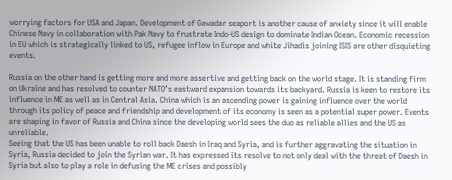worrying factors for USA and Japan. Development of Gawadar seaport is another cause of anxiety since it will enable Chinese Navy in collaboration with Pak Navy to frustrate Indo-US design to dominate Indian Ocean. Economic recession in EU which is strategically linked to US, refugee inflow in Europe and white Jihadis joining ISIS are other disquieting events.

Russia on the other hand is getting more and more assertive and getting back on the world stage. It is standing firm on Ukraine and has resolved to counter NATO’s eastward expansion towards its backyard. Russia is keen to restore its influence in ME as well as in Central Asia. China which is an ascending power is gaining influence over the world through its policy of peace and friendship and development of its economy is seen as a potential super power. Events are shaping in favor of Russia and China since the developing world sees the duo as reliable allies and the US as unreliable.
Seeing that the US has been unable to roll back Daesh in Iraq and Syria, and is further aggravating the situation in Syria, Russia decided to join the Syrian war. It has expressed its resolve to not only deal with the threat of Daesh in Syria but also to play a role in defusing the ME crises and possibly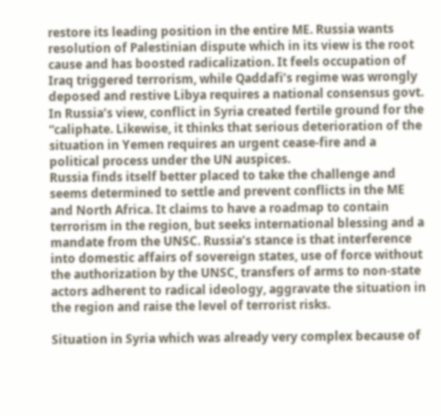restore its leading position in the entire ME. Russia wants resolution of Palestinian dispute which in its view is the root cause and has boosted radicalization. It feels occupation of Iraq triggered terrorism, while Qaddafi’s regime was wrongly deposed and restive Libya requires a national consensus govt. In Russia’s view, conflict in Syria created fertile ground for the “caliphate. Likewise, it thinks that serious deterioration of the situation in Yemen requires an urgent cease-fire and a political process under the UN auspices.
Russia finds itself better placed to take the challenge and seems determined to settle and prevent conflicts in the ME and North Africa. It claims to have a roadmap to contain terrorism in the region, but seeks international blessing and a mandate from the UNSC. Russia’s stance is that interference into domestic affairs of sovereign states, use of force without the authorization by the UNSC, transfers of arms to non-state actors adherent to radical ideology, aggravate the situation in the region and raise the level of terrorist risks.

Situation in Syria which was already very complex because of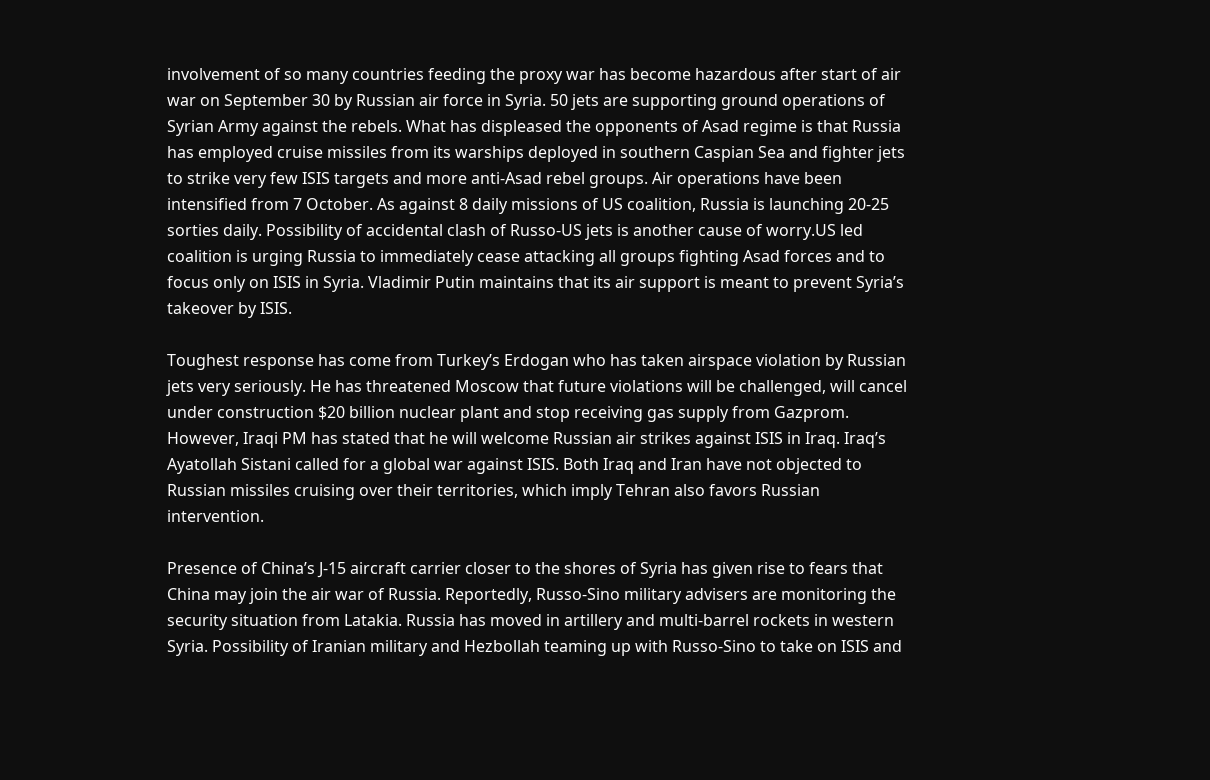involvement of so many countries feeding the proxy war has become hazardous after start of air war on September 30 by Russian air force in Syria. 50 jets are supporting ground operations of Syrian Army against the rebels. What has displeased the opponents of Asad regime is that Russia has employed cruise missiles from its warships deployed in southern Caspian Sea and fighter jets to strike very few ISIS targets and more anti-Asad rebel groups. Air operations have been intensified from 7 October. As against 8 daily missions of US coalition, Russia is launching 20-25 sorties daily. Possibility of accidental clash of Russo-US jets is another cause of worry.US led coalition is urging Russia to immediately cease attacking all groups fighting Asad forces and to focus only on ISIS in Syria. Vladimir Putin maintains that its air support is meant to prevent Syria’s takeover by ISIS.

Toughest response has come from Turkey’s Erdogan who has taken airspace violation by Russian jets very seriously. He has threatened Moscow that future violations will be challenged, will cancel under construction $20 billion nuclear plant and stop receiving gas supply from Gazprom. However, Iraqi PM has stated that he will welcome Russian air strikes against ISIS in Iraq. Iraq’s Ayatollah Sistani called for a global war against ISIS. Both Iraq and Iran have not objected to Russian missiles cruising over their territories, which imply Tehran also favors Russian intervention.

Presence of China’s J-15 aircraft carrier closer to the shores of Syria has given rise to fears that China may join the air war of Russia. Reportedly, Russo-Sino military advisers are monitoring the security situation from Latakia. Russia has moved in artillery and multi-barrel rockets in western Syria. Possibility of Iranian military and Hezbollah teaming up with Russo-Sino to take on ISIS and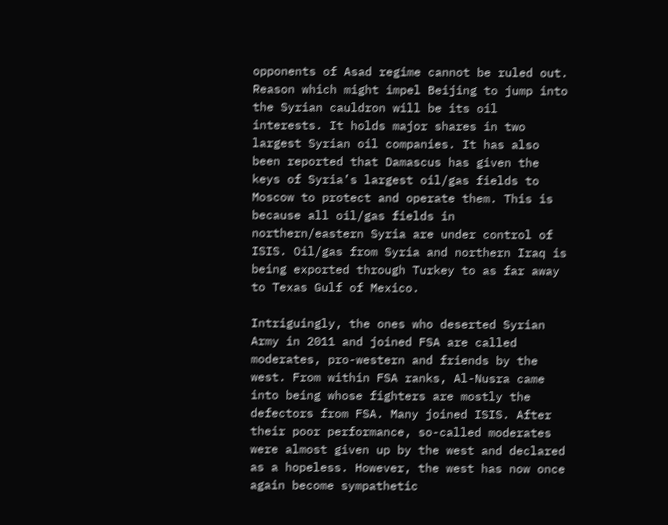opponents of Asad regime cannot be ruled out. Reason which might impel Beijing to jump into the Syrian cauldron will be its oil interests. It holds major shares in two largest Syrian oil companies. It has also been reported that Damascus has given the keys of Syria’s largest oil/gas fields to Moscow to protect and operate them. This is because all oil/gas fields in northern/eastern Syria are under control of ISIS. Oil/gas from Syria and northern Iraq is being exported through Turkey to as far away to Texas Gulf of Mexico.

Intriguingly, the ones who deserted Syrian Army in 2011 and joined FSA are called moderates, pro-western and friends by the west. From within FSA ranks, Al-Nusra came into being whose fighters are mostly the defectors from FSA. Many joined ISIS. After their poor performance, so-called moderates were almost given up by the west and declared as a hopeless. However, the west has now once again become sympathetic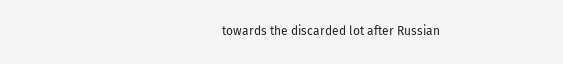towards the discarded lot after Russian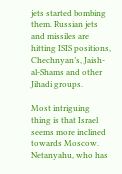jets started bombing them. Russian jets and missiles are hitting ISIS positions, Chechnyan’s, Jaish-al-Shams and other Jihadi groups.

Most intriguing thing is that Israel seems more inclined towards Moscow. Netanyahu, who has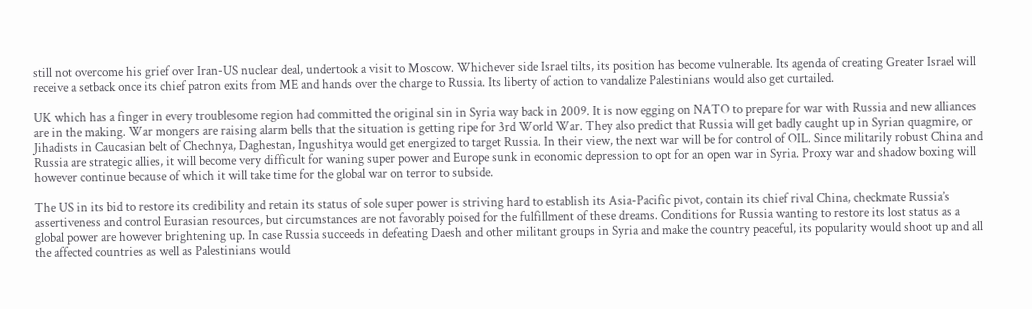still not overcome his grief over Iran-US nuclear deal, undertook a visit to Moscow. Whichever side Israel tilts, its position has become vulnerable. Its agenda of creating Greater Israel will receive a setback once its chief patron exits from ME and hands over the charge to Russia. Its liberty of action to vandalize Palestinians would also get curtailed.

UK which has a finger in every troublesome region had committed the original sin in Syria way back in 2009. It is now egging on NATO to prepare for war with Russia and new alliances are in the making. War mongers are raising alarm bells that the situation is getting ripe for 3rd World War. They also predict that Russia will get badly caught up in Syrian quagmire, or Jihadists in Caucasian belt of Chechnya, Daghestan, Ingushitya would get energized to target Russia. In their view, the next war will be for control of OIL. Since militarily robust China and Russia are strategic allies, it will become very difficult for waning super power and Europe sunk in economic depression to opt for an open war in Syria. Proxy war and shadow boxing will however continue because of which it will take time for the global war on terror to subside.

The US in its bid to restore its credibility and retain its status of sole super power is striving hard to establish its Asia-Pacific pivot, contain its chief rival China, checkmate Russia’s assertiveness and control Eurasian resources, but circumstances are not favorably poised for the fulfillment of these dreams. Conditions for Russia wanting to restore its lost status as a global power are however brightening up. In case Russia succeeds in defeating Daesh and other militant groups in Syria and make the country peaceful, its popularity would shoot up and all the affected countries as well as Palestinians would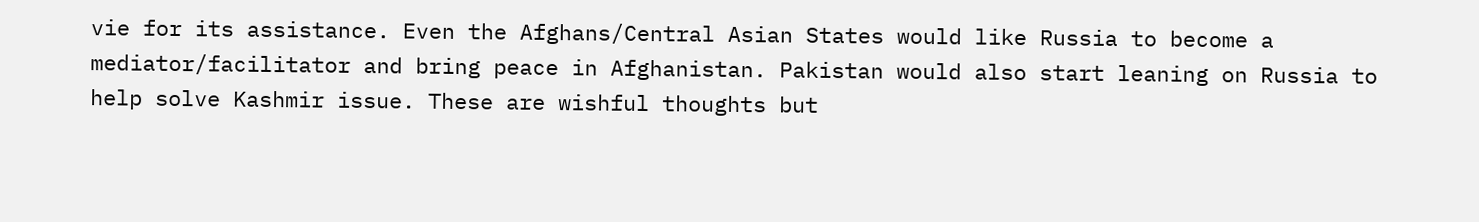vie for its assistance. Even the Afghans/Central Asian States would like Russia to become a mediator/facilitator and bring peace in Afghanistan. Pakistan would also start leaning on Russia to help solve Kashmir issue. These are wishful thoughts but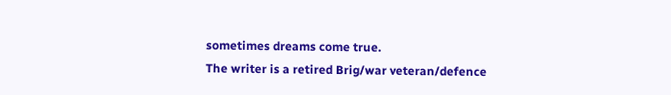sometimes dreams come true.
The writer is a retired Brig/war veteran/defence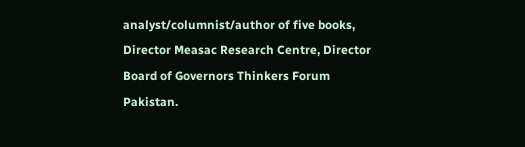analyst/columnist/author of five books, Director Measac Research Centre, Director Board of Governors Thinkers Forum Pakistan.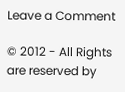Leave a Comment

© 2012 - All Rights are reserved by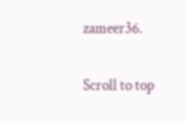zameer36.

Scroll to top